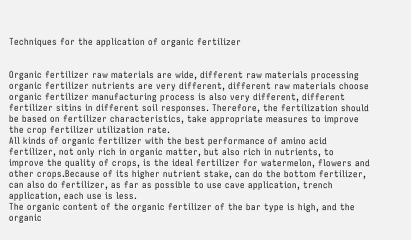Techniques for the application of organic fertilizer


Organic fertilizer raw materials are wide, different raw materials processing organic fertilizer nutrients are very different, different raw materials choose organic fertilizer manufacturing process is also very different, different fertilizer sitins in different soil responses. Therefore, the fertilization should be based on fertilizer characteristics, take appropriate measures to improve the crop fertilizer utilization rate.
All kinds of organic fertilizer with the best performance of amino acid fertilizer, not only rich in organic matter, but also rich in nutrients, to improve the quality of crops, is the ideal fertilizer for watermelon, flowers and other crops.Because of its higher nutrient stake, can do the bottom fertilizer, can also do fertilizer, as far as possible to use cave application, trench application, each use is less.
The organic content of the organic fertilizer of the bar type is high, and the organic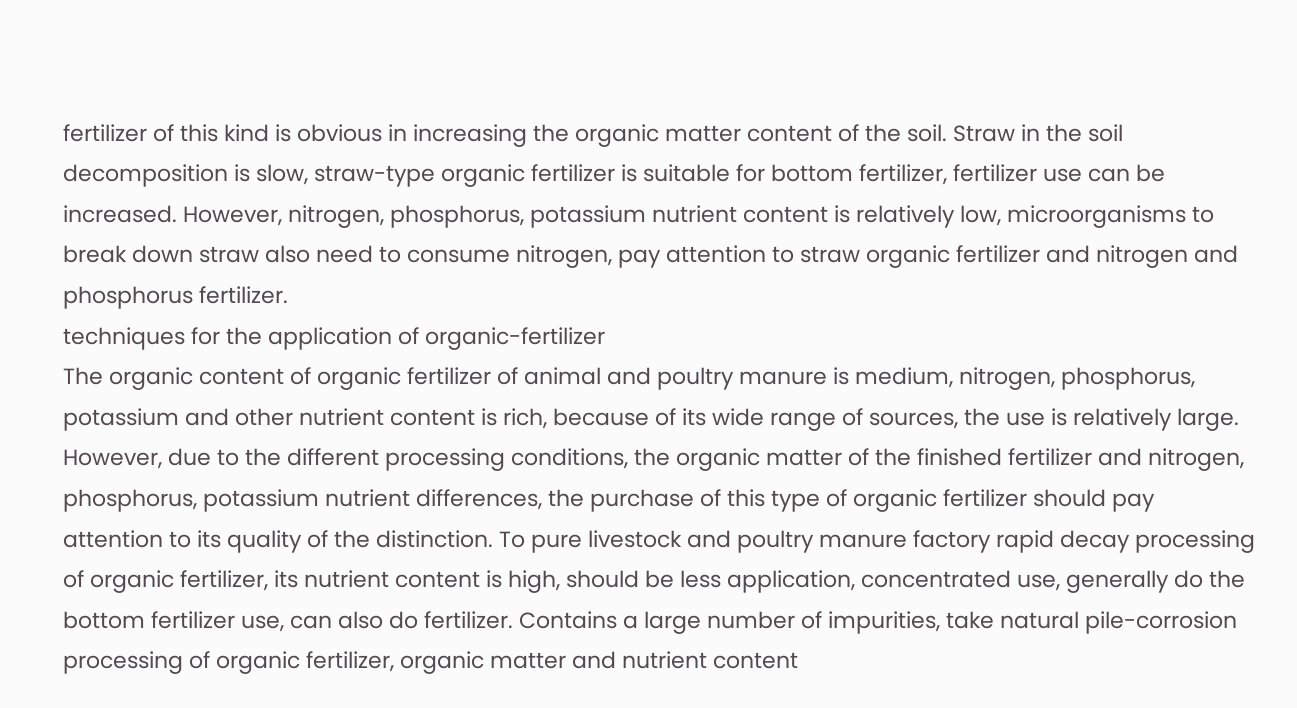fertilizer of this kind is obvious in increasing the organic matter content of the soil. Straw in the soil decomposition is slow, straw-type organic fertilizer is suitable for bottom fertilizer, fertilizer use can be increased. However, nitrogen, phosphorus, potassium nutrient content is relatively low, microorganisms to break down straw also need to consume nitrogen, pay attention to straw organic fertilizer and nitrogen and phosphorus fertilizer.
techniques for the application of organic-fertilizer
The organic content of organic fertilizer of animal and poultry manure is medium, nitrogen, phosphorus, potassium and other nutrient content is rich, because of its wide range of sources, the use is relatively large. However, due to the different processing conditions, the organic matter of the finished fertilizer and nitrogen, phosphorus, potassium nutrient differences, the purchase of this type of organic fertilizer should pay attention to its quality of the distinction. To pure livestock and poultry manure factory rapid decay processing of organic fertilizer, its nutrient content is high, should be less application, concentrated use, generally do the bottom fertilizer use, can also do fertilizer. Contains a large number of impurities, take natural pile-corrosion processing of organic fertilizer, organic matter and nutrient content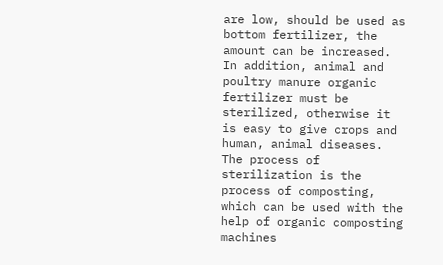are low, should be used as bottom fertilizer, the amount can be increased. In addition, animal and poultry manure organic fertilizer must be sterilized, otherwise it is easy to give crops and human, animal diseases. The process of sterilization is the process of composting, which can be used with the help of organic composting machines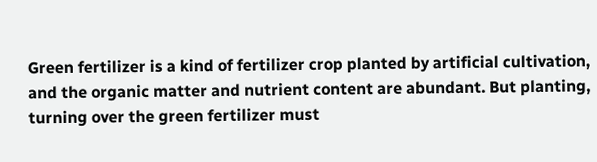Green fertilizer is a kind of fertilizer crop planted by artificial cultivation, and the organic matter and nutrient content are abundant. But planting, turning over the green fertilizer must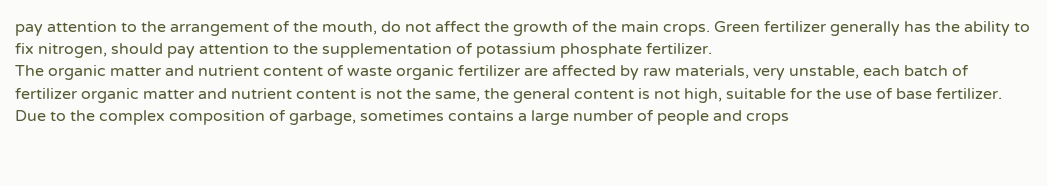pay attention to the arrangement of the mouth, do not affect the growth of the main crops. Green fertilizer generally has the ability to fix nitrogen, should pay attention to the supplementation of potassium phosphate fertilizer.
The organic matter and nutrient content of waste organic fertilizer are affected by raw materials, very unstable, each batch of fertilizer organic matter and nutrient content is not the same, the general content is not high, suitable for the use of base fertilizer. Due to the complex composition of garbage, sometimes contains a large number of people and crops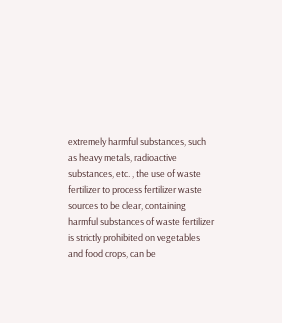extremely harmful substances, such as heavy metals, radioactive substances, etc. , the use of waste fertilizer to process fertilizer waste sources to be clear, containing harmful substances of waste fertilizer is strictly prohibited on vegetables and food crops, can be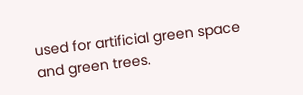used for artificial green space and green trees.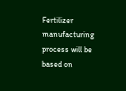Fertilizer manufacturing process will be based on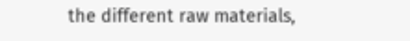the different raw materials,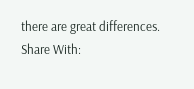there are great differences.
Share With: